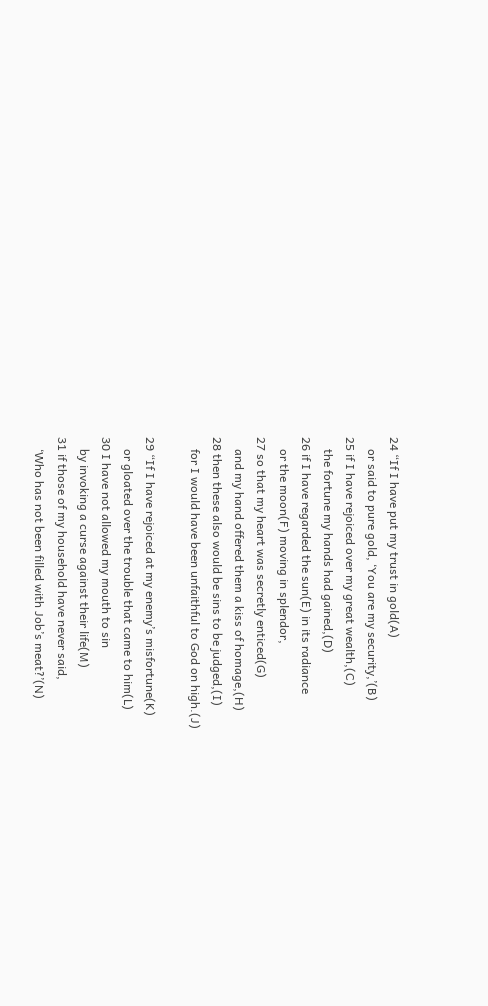24 “If I have put my trust in gold(A)
    or said to pure gold, ‘You are my security,’(B)
25 if I have rejoiced over my great wealth,(C)
    the fortune my hands had gained,(D)
26 if I have regarded the sun(E) in its radiance
    or the moon(F) moving in splendor,
27 so that my heart was secretly enticed(G)
    and my hand offered them a kiss of homage,(H)
28 then these also would be sins to be judged,(I)
    for I would have been unfaithful to God on high.(J)

29 “If I have rejoiced at my enemy’s misfortune(K)
    or gloated over the trouble that came to him(L)
30 I have not allowed my mouth to sin
    by invoking a curse against their life(M)
31 if those of my household have never said,
    ‘Who has not been filled with Job’s meat?’(N)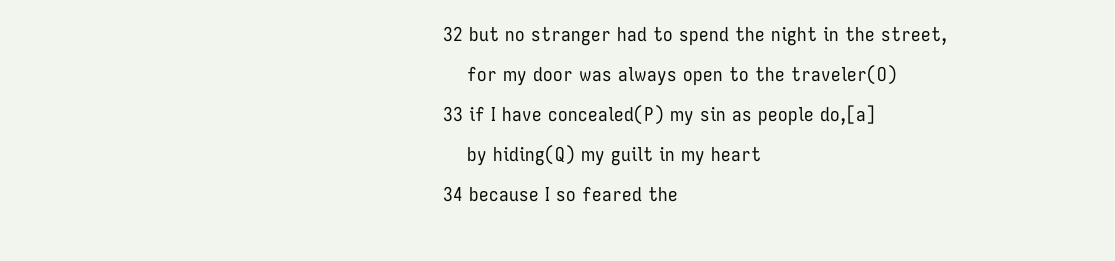32 but no stranger had to spend the night in the street,
    for my door was always open to the traveler(O)
33 if I have concealed(P) my sin as people do,[a]
    by hiding(Q) my guilt in my heart
34 because I so feared the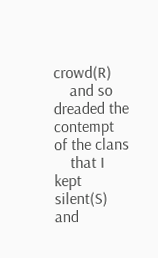crowd(R)
    and so dreaded the contempt of the clans
    that I kept silent(S) and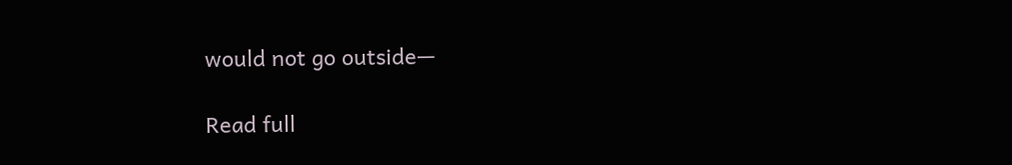would not go outside—

Read full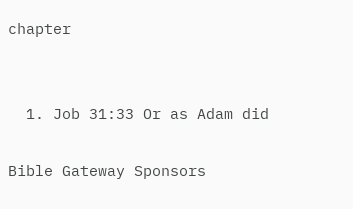chapter


  1. Job 31:33 Or as Adam did

Bible Gateway Sponsors